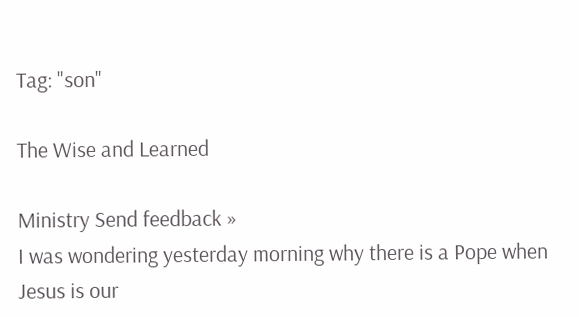Tag: "son"

The Wise and Learned

Ministry Send feedback »
I was wondering yesterday morning why there is a Pope when Jesus is our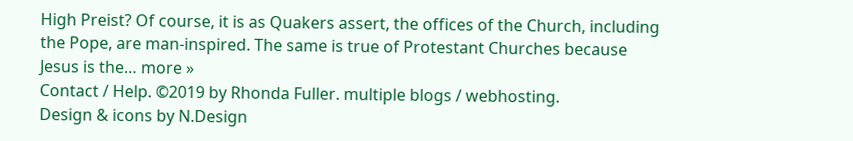High Preist? Of course, it is as Quakers assert, the offices of the Church, including the Pope, are man-inspired. The same is true of Protestant Churches because Jesus is the… more »
Contact / Help. ©2019 by Rhonda Fuller. multiple blogs / webhosting.
Design & icons by N.Design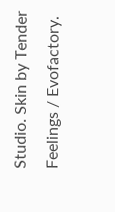Studio. Skin by Tender Feelings / Evofactory.